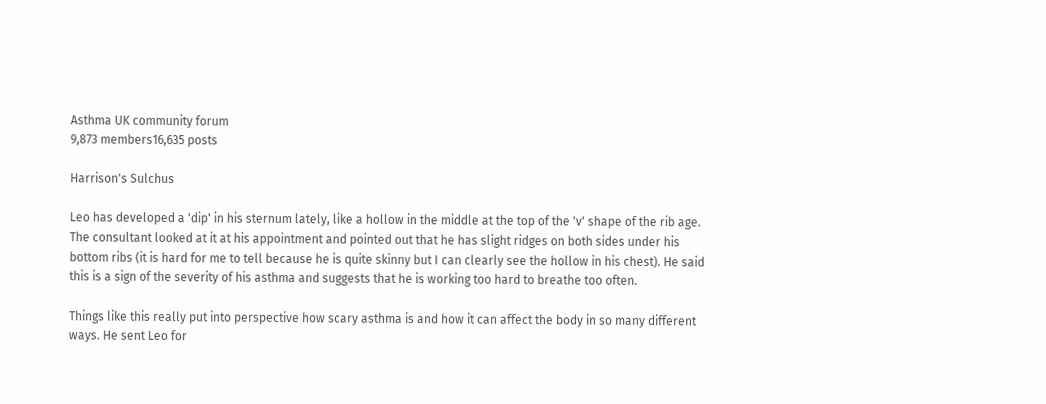Asthma UK community forum
9,873 members16,635 posts

Harrison's Sulchus

Leo has developed a 'dip' in his sternum lately, like a hollow in the middle at the top of the 'v' shape of the rib age. The consultant looked at it at his appointment and pointed out that he has slight ridges on both sides under his bottom ribs (it is hard for me to tell because he is quite skinny but I can clearly see the hollow in his chest). He said this is a sign of the severity of his asthma and suggests that he is working too hard to breathe too often.

Things like this really put into perspective how scary asthma is and how it can affect the body in so many different ways. He sent Leo for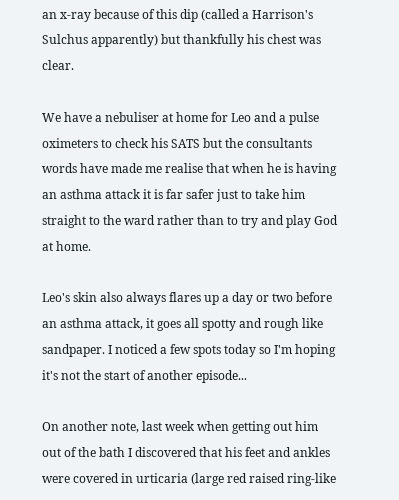an x-ray because of this dip (called a Harrison's Sulchus apparently) but thankfully his chest was clear.

We have a nebuliser at home for Leo and a pulse oximeters to check his SATS but the consultants words have made me realise that when he is having an asthma attack it is far safer just to take him straight to the ward rather than to try and play God at home.

Leo's skin also always flares up a day or two before an asthma attack, it goes all spotty and rough like sandpaper. I noticed a few spots today so I'm hoping it's not the start of another episode...

On another note, last week when getting out him out of the bath I discovered that his feet and ankles were covered in urticaria (large red raised ring-like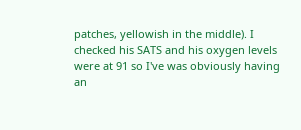patches, yellowish in the middle). I checked his SATS and his oxygen levels were at 91 so I've was obviously having an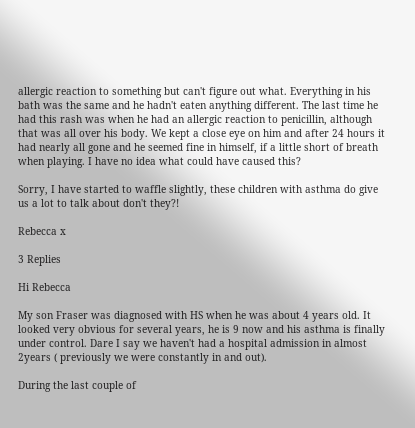allergic reaction to something but can't figure out what. Everything in his bath was the same and he hadn't eaten anything different. The last time he had this rash was when he had an allergic reaction to penicillin, although that was all over his body. We kept a close eye on him and after 24 hours it had nearly all gone and he seemed fine in himself, if a little short of breath when playing. I have no idea what could have caused this?

Sorry, I have started to waffle slightly, these children with asthma do give us a lot to talk about don't they?!

Rebecca x

3 Replies

Hi Rebecca

My son Fraser was diagnosed with HS when he was about 4 years old. It looked very obvious for several years, he is 9 now and his asthma is finally under control. Dare I say we haven't had a hospital admission in almost 2years ( previously we were constantly in and out).

During the last couple of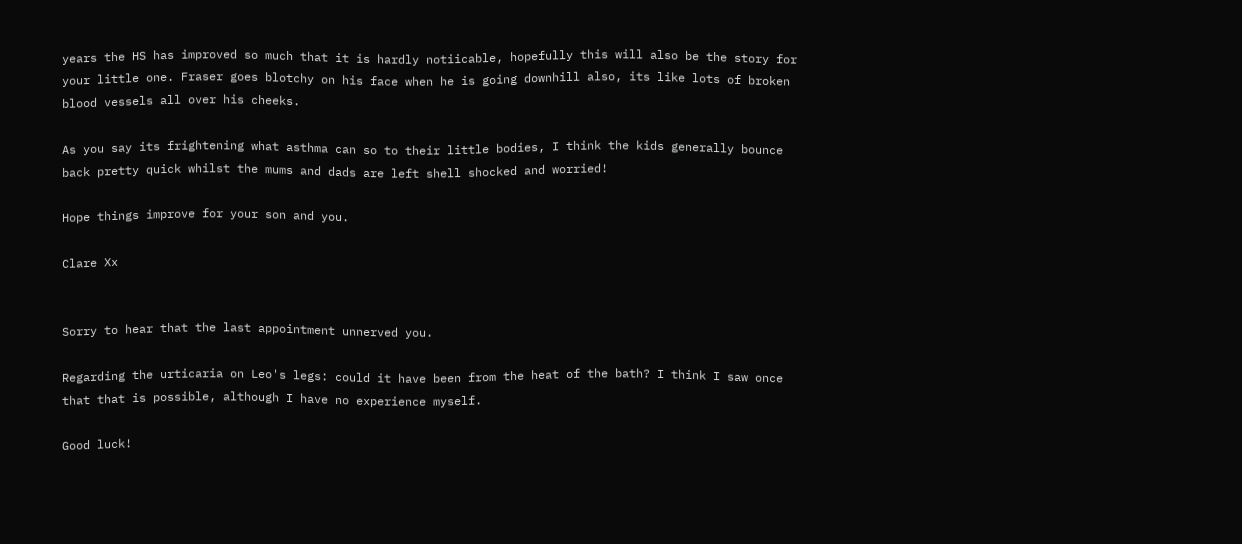years the HS has improved so much that it is hardly notiicable, hopefully this will also be the story for your little one. Fraser goes blotchy on his face when he is going downhill also, its like lots of broken blood vessels all over his cheeks.

As you say its frightening what asthma can so to their little bodies, I think the kids generally bounce back pretty quick whilst the mums and dads are left shell shocked and worried!

Hope things improve for your son and you.

Clare Xx


Sorry to hear that the last appointment unnerved you.

Regarding the urticaria on Leo's legs: could it have been from the heat of the bath? I think I saw once that that is possible, although I have no experience myself.

Good luck!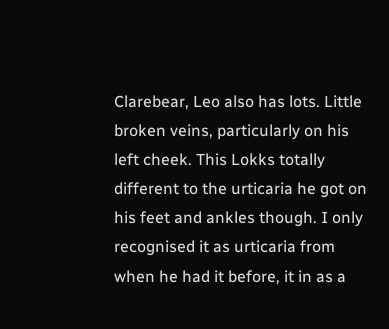Clarebear, Leo also has lots. Little broken veins, particularly on his left cheek. This Lokks totally different to the urticaria he got on his feet and ankles though. I only recognised it as urticaria from when he had it before, it in as a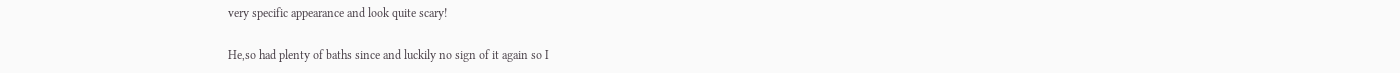very specific appearance and look quite scary!

He,so had plenty of baths since and luckily no sign of it again so I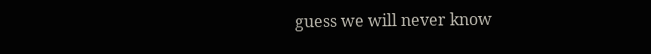guess we will never know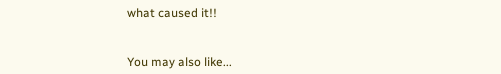what caused it!!


You may also like...